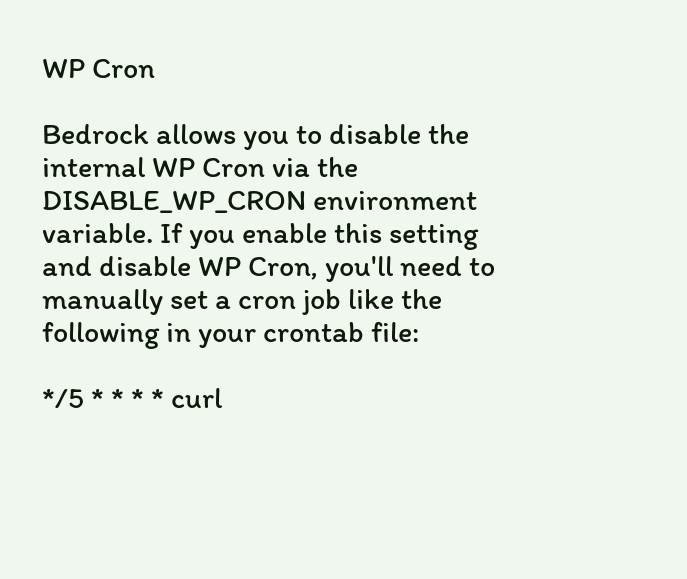WP Cron

Bedrock allows you to disable the internal WP Cron via the DISABLE_WP_CRON environment variable. If you enable this setting and disable WP Cron, you'll need to manually set a cron job like the following in your crontab file:

*/5 * * * * curl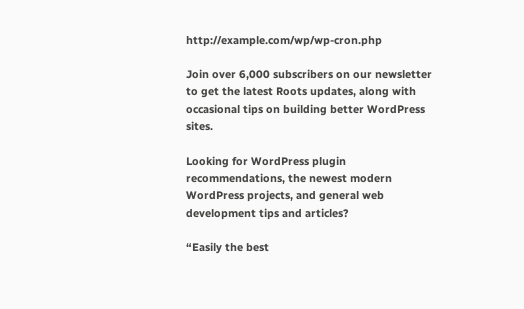http://example.com/wp/wp-cron.php

Join over 6,000 subscribers on our newsletter to get the latest Roots updates, along with occasional tips on building better WordPress sites.

Looking for WordPress plugin recommendations, the newest modern WordPress projects, and general web development tips and articles?

“Easily the best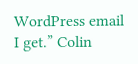WordPress email I get.” Colin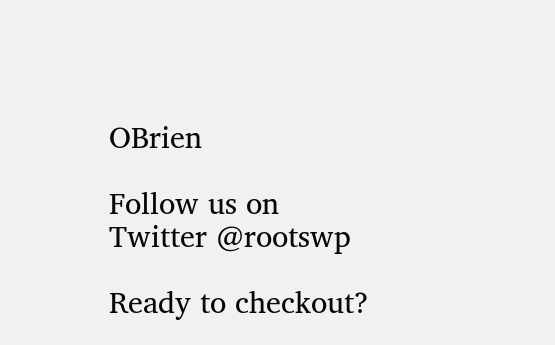OBrien

Follow us on Twitter @rootswp

Ready to checkout?